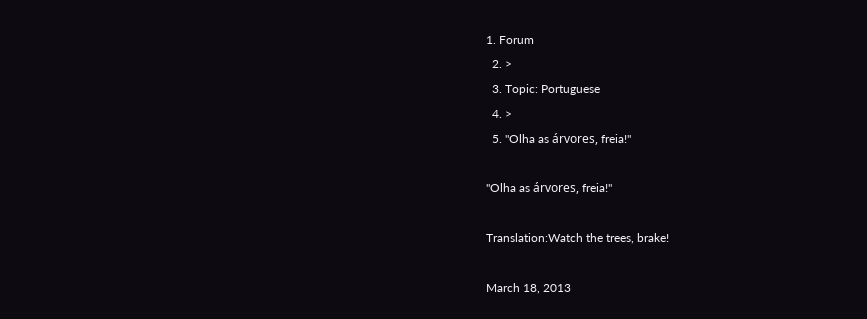1. Forum
  2. >
  3. Topic: Portuguese
  4. >
  5. "Olha as árvores, freia!"

"Olha as árvores, freia!"

Translation:Watch the trees, brake!

March 18, 2013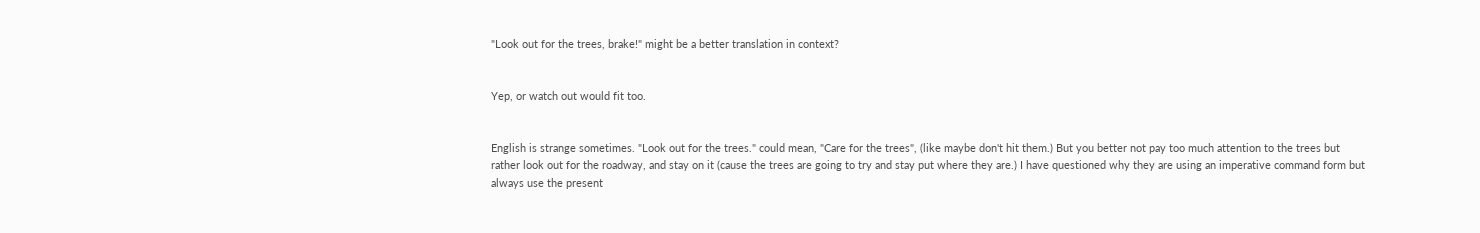"Look out for the trees, brake!" might be a better translation in context?


Yep, or watch out would fit too.


English is strange sometimes. "Look out for the trees." could mean, "Care for the trees", (like maybe don't hit them.) But you better not pay too much attention to the trees but rather look out for the roadway, and stay on it (cause the trees are going to try and stay put where they are.) I have questioned why they are using an imperative command form but always use the present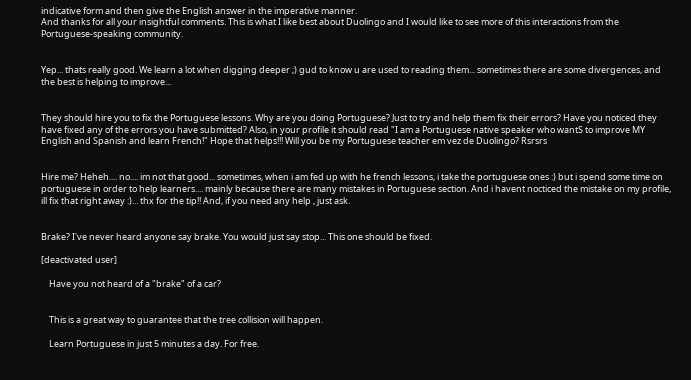indicative form and then give the English answer in the imperative manner.
And thanks for all your insightful comments. This is what I like best about Duolingo and I would like to see more of this interactions from the Portuguese-speaking community.


Yep... thats really good. We learn a lot when digging deeper ;) gud to know u are used to reading them... sometimes there are some divergences, and the best is helping to improve...


They should hire you to fix the Portuguese lessons. Why are you doing Portuguese? Just to try and help them fix their errors? Have you noticed they have fixed any of the errors you have submitted? Also, in your profile it should read "I am a Portuguese native speaker who wantS to improve MY English and Spanish and learn French!" Hope that helps!!! Will you be my Portuguese teacher em vez de Duolingo? Rsrsrs


Hire me? Heheh.... no.... im not that good... sometimes, when i am fed up with he french lessons, i take the portuguese ones :) but i spend some time on portuguese in order to help learners.... mainly because there are many mistakes in Portuguese section. And i havent nocticed the mistake on my profile, ill fix that right away :)... thx for the tip!! And, if you need any help , just ask.


Brake? I've never heard anyone say brake. You would just say stop... This one should be fixed.

[deactivated user]

    Have you not heard of a "brake" of a car?


    This is a great way to guarantee that the tree collision will happen.

    Learn Portuguese in just 5 minutes a day. For free.